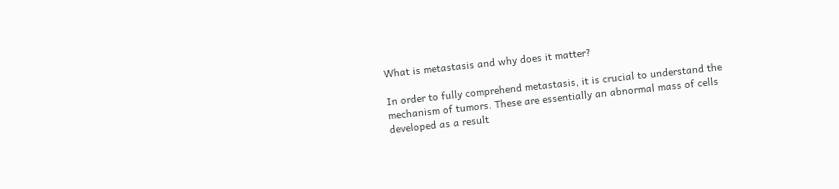What is metastasis and why does it matter?

In order to fully comprehend metastasis, it is crucial to understand the mechanism of tumors. These are essentially an abnormal mass of cells developed as a result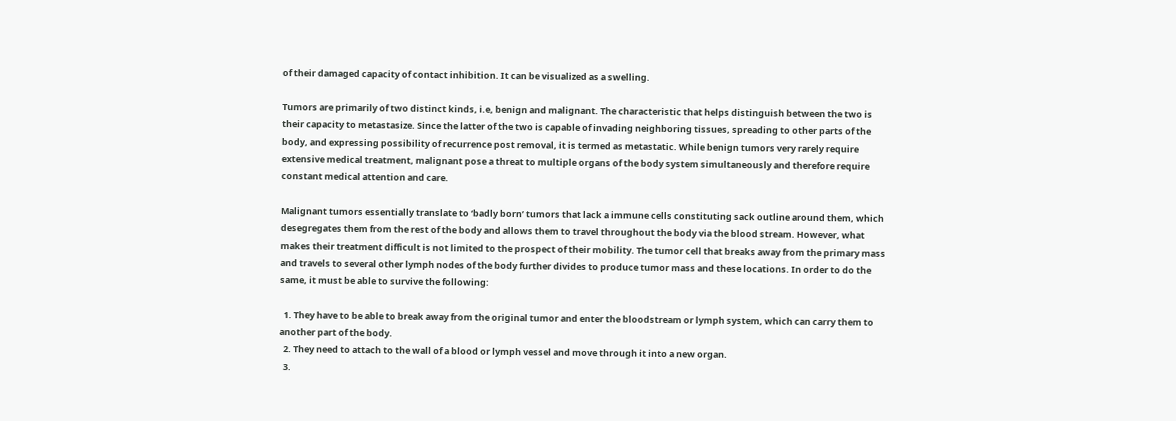of their damaged capacity of contact inhibition. It can be visualized as a swelling.

Tumors are primarily of two distinct kinds, i.e, benign and malignant. The characteristic that helps distinguish between the two is their capacity to metastasize. Since the latter of the two is capable of invading neighboring tissues, spreading to other parts of the body, and expressing possibility of recurrence post removal, it is termed as metastatic. While benign tumors very rarely require extensive medical treatment, malignant pose a threat to multiple organs of the body system simultaneously and therefore require constant medical attention and care.

Malignant tumors essentially translate to ‘badly born’ tumors that lack a immune cells constituting sack outline around them, which desegregates them from the rest of the body and allows them to travel throughout the body via the blood stream. However, what makes their treatment difficult is not limited to the prospect of their mobility. The tumor cell that breaks away from the primary mass and travels to several other lymph nodes of the body further divides to produce tumor mass and these locations. In order to do the same, it must be able to survive the following:

  1. They have to be able to break away from the original tumor and enter the bloodstream or lymph system, which can carry them to another part of the body.
  2. They need to attach to the wall of a blood or lymph vessel and move through it into a new organ.
  3.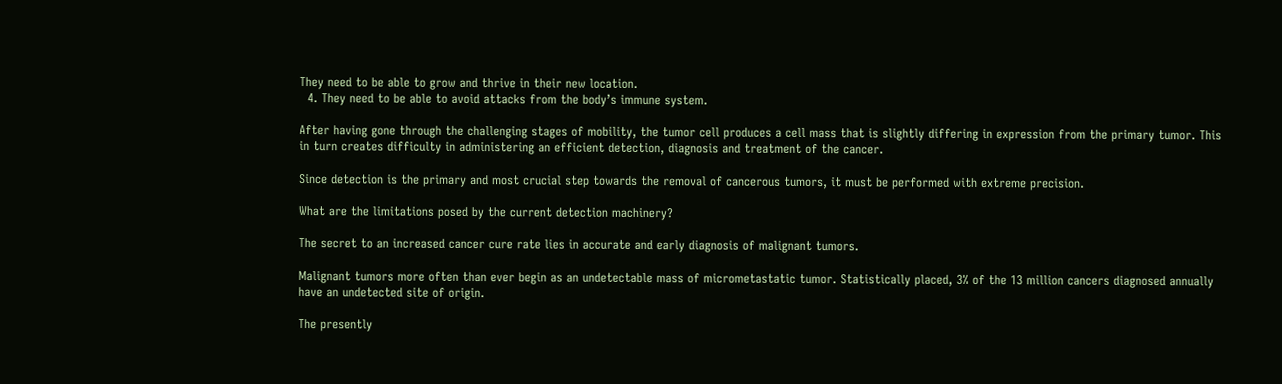They need to be able to grow and thrive in their new location.
  4. They need to be able to avoid attacks from the body’s immune system.

After having gone through the challenging stages of mobility, the tumor cell produces a cell mass that is slightly differing in expression from the primary tumor. This in turn creates difficulty in administering an efficient detection, diagnosis and treatment of the cancer.

Since detection is the primary and most crucial step towards the removal of cancerous tumors, it must be performed with extreme precision.

What are the limitations posed by the current detection machinery?

The secret to an increased cancer cure rate lies in accurate and early diagnosis of malignant tumors.

Malignant tumors more often than ever begin as an undetectable mass of micrometastatic tumor. Statistically placed, 3% of the 13 million cancers diagnosed annually have an undetected site of origin.

The presently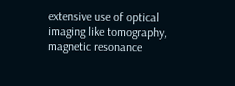extensive use of optical imaging like tomography, magnetic resonance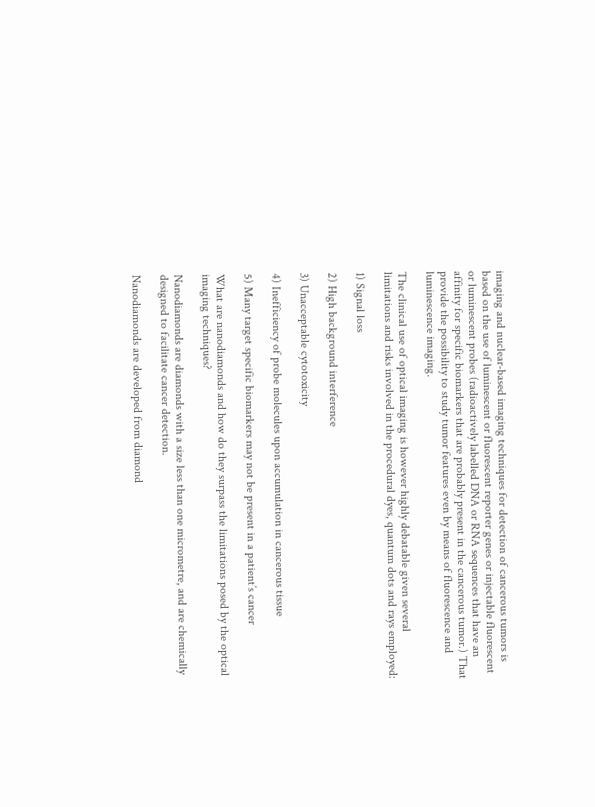imaging and nuclear-based imaging techniques for detection of cancerous tumors is based on the use of luminescent or fluorescent reporter genes or injectable fluorescent or luminescent probes (radioactively labelled DNA or RNA sequences that have an affinity for specific biomarkers that are probably present in the cancerous tumor.) That provide the possibility to study tumor features even by means of fluorescence and luminescence imaging.

The clinical use of optical imaging is however highly debatable given several limitations and risks involved in the procedural dyes, quantum dots and rays employed:

1) Signal loss

2) High background interference

3) Unacceptable cytotoxicity

4) Inefficiency of probe molecules upon accumulation in cancerous tissue

5) Many target specific biomarkers may not be present in a patient’s cancer

What are nanodiamonds and how do they surpass the limitations posed by the optical imaging techniques?

Nanodiamonds are diamonds with a size less than one micrometre, and are chemically designed to facilitate cancer detection.

Nanodiamonds are developed from diamond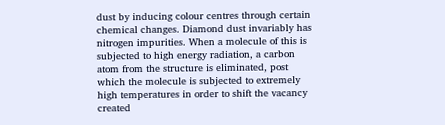dust by inducing colour centres through certain chemical changes. Diamond dust invariably has nitrogen impurities. When a molecule of this is subjected to high energy radiation, a carbon atom from the structure is eliminated, post which the molecule is subjected to extremely high temperatures in order to shift the vacancy created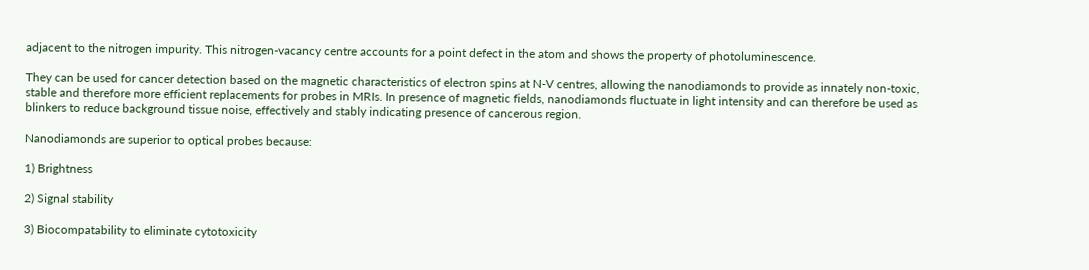adjacent to the nitrogen impurity. This nitrogen-vacancy centre accounts for a point defect in the atom and shows the property of photoluminescence.

They can be used for cancer detection based on the magnetic characteristics of electron spins at N-V centres, allowing the nanodiamonds to provide as innately non-toxic, stable and therefore more efficient replacements for probes in MRIs. In presence of magnetic fields, nanodiamonds fluctuate in light intensity and can therefore be used as blinkers to reduce background tissue noise, effectively and stably indicating presence of cancerous region.

Nanodiamonds are superior to optical probes because:

1) Brightness

2) Signal stability

3) Biocompatability to eliminate cytotoxicity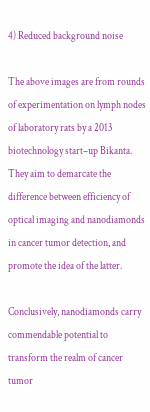4) Reduced background noise

The above images are from rounds of experimentation on lymph nodes of laboratory rats by a 2013 biotechnology start–up Bikanta. They aim to demarcate the difference between efficiency of optical imaging and nanodiamonds in cancer tumor detection, and promote the idea of the latter.

Conclusively, nanodiamonds carry commendable potential to transform the realm of cancer tumor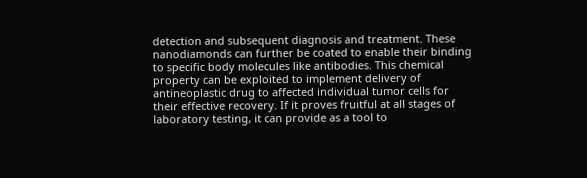detection and subsequent diagnosis and treatment. These nanodiamonds can further be coated to enable their binding to specific body molecules like antibodies. This chemical property can be exploited to implement delivery of antineoplastic drug to affected individual tumor cells for their effective recovery. If it proves fruitful at all stages of laboratory testing, it can provide as a tool to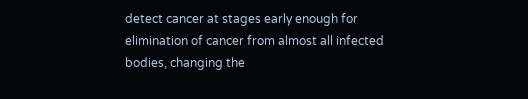detect cancer at stages early enough for elimination of cancer from almost all infected bodies, changing the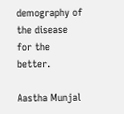demography of the disease for the better.

Aastha Munjal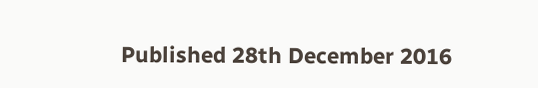Published 28th December 2016